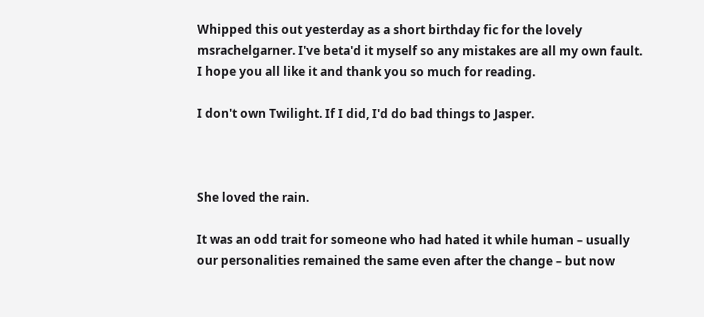Whipped this out yesterday as a short birthday fic for the lovely msrachelgarner. I've beta'd it myself so any mistakes are all my own fault. I hope you all like it and thank you so much for reading.

I don't own Twilight. If I did, I'd do bad things to Jasper.



She loved the rain.

It was an odd trait for someone who had hated it while human – usually our personalities remained the same even after the change – but now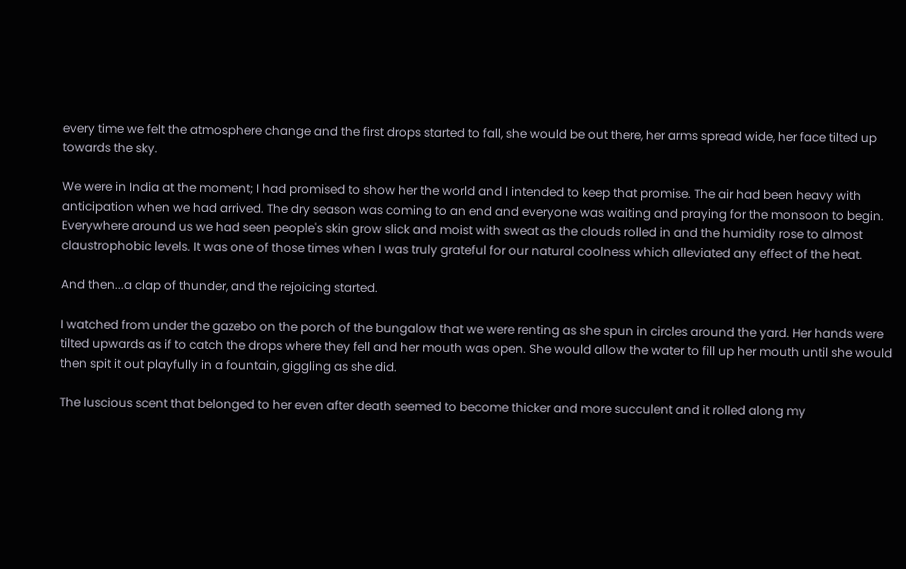every time we felt the atmosphere change and the first drops started to fall, she would be out there, her arms spread wide, her face tilted up towards the sky.

We were in India at the moment; I had promised to show her the world and I intended to keep that promise. The air had been heavy with anticipation when we had arrived. The dry season was coming to an end and everyone was waiting and praying for the monsoon to begin. Everywhere around us we had seen people's skin grow slick and moist with sweat as the clouds rolled in and the humidity rose to almost claustrophobic levels. It was one of those times when I was truly grateful for our natural coolness which alleviated any effect of the heat.

And then...a clap of thunder, and the rejoicing started.

I watched from under the gazebo on the porch of the bungalow that we were renting as she spun in circles around the yard. Her hands were tilted upwards as if to catch the drops where they fell and her mouth was open. She would allow the water to fill up her mouth until she would then spit it out playfully in a fountain, giggling as she did.

The luscious scent that belonged to her even after death seemed to become thicker and more succulent and it rolled along my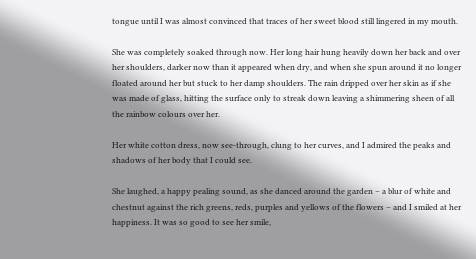tongue until I was almost convinced that traces of her sweet blood still lingered in my mouth.

She was completely soaked through now. Her long hair hung heavily down her back and over her shoulders, darker now than it appeared when dry, and when she spun around it no longer floated around her but stuck to her damp shoulders. The rain dripped over her skin as if she was made of glass, hitting the surface only to streak down leaving a shimmering sheen of all the rainbow colours over her.

Her white cotton dress, now see-through, clung to her curves, and I admired the peaks and shadows of her body that I could see.

She laughed, a happy pealing sound, as she danced around the garden – a blur of white and chestnut against the rich greens, reds, purples and yellows of the flowers – and I smiled at her happiness. It was so good to see her smile,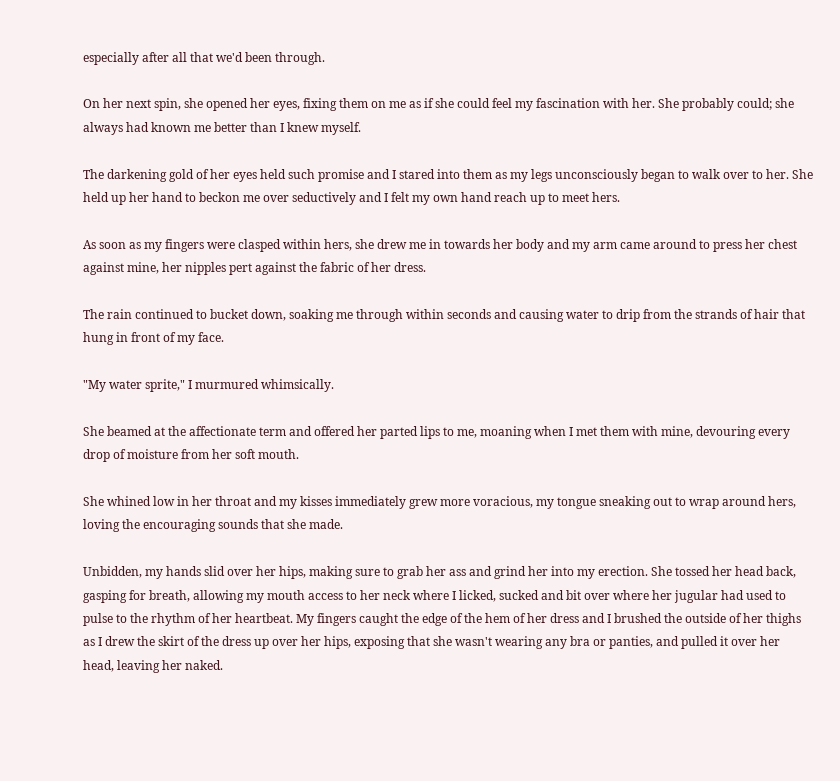especially after all that we'd been through.

On her next spin, she opened her eyes, fixing them on me as if she could feel my fascination with her. She probably could; she always had known me better than I knew myself.

The darkening gold of her eyes held such promise and I stared into them as my legs unconsciously began to walk over to her. She held up her hand to beckon me over seductively and I felt my own hand reach up to meet hers.

As soon as my fingers were clasped within hers, she drew me in towards her body and my arm came around to press her chest against mine, her nipples pert against the fabric of her dress.

The rain continued to bucket down, soaking me through within seconds and causing water to drip from the strands of hair that hung in front of my face.

"My water sprite," I murmured whimsically.

She beamed at the affectionate term and offered her parted lips to me, moaning when I met them with mine, devouring every drop of moisture from her soft mouth.

She whined low in her throat and my kisses immediately grew more voracious, my tongue sneaking out to wrap around hers, loving the encouraging sounds that she made.

Unbidden, my hands slid over her hips, making sure to grab her ass and grind her into my erection. She tossed her head back, gasping for breath, allowing my mouth access to her neck where I licked, sucked and bit over where her jugular had used to pulse to the rhythm of her heartbeat. My fingers caught the edge of the hem of her dress and I brushed the outside of her thighs as I drew the skirt of the dress up over her hips, exposing that she wasn't wearing any bra or panties, and pulled it over her head, leaving her naked.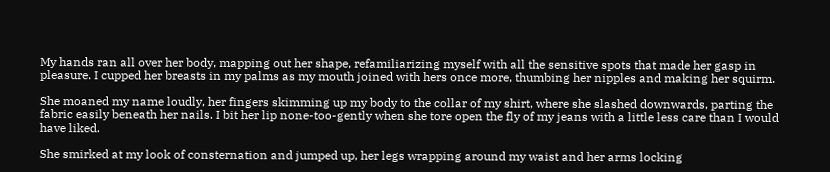My hands ran all over her body, mapping out her shape, refamiliarizing myself with all the sensitive spots that made her gasp in pleasure. I cupped her breasts in my palms as my mouth joined with hers once more, thumbing her nipples and making her squirm.

She moaned my name loudly, her fingers skimming up my body to the collar of my shirt, where she slashed downwards, parting the fabric easily beneath her nails. I bit her lip none-too-gently when she tore open the fly of my jeans with a little less care than I would have liked.

She smirked at my look of consternation and jumped up, her legs wrapping around my waist and her arms locking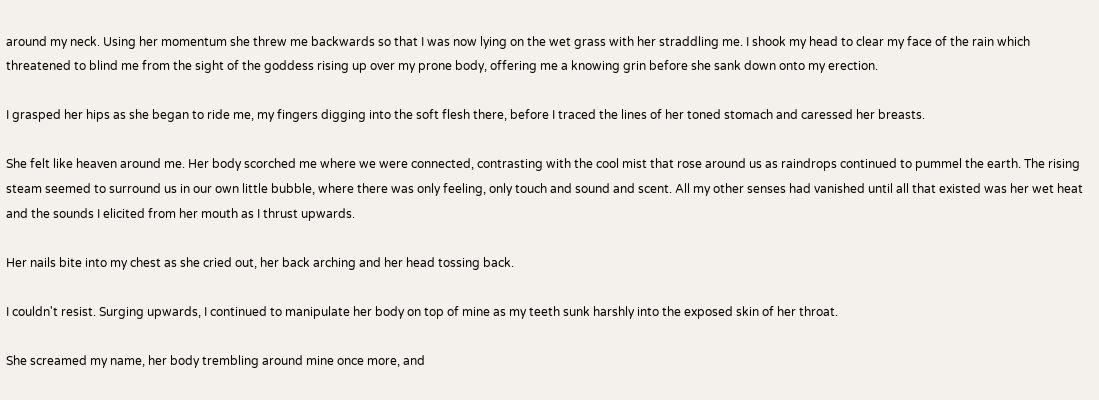around my neck. Using her momentum she threw me backwards so that I was now lying on the wet grass with her straddling me. I shook my head to clear my face of the rain which threatened to blind me from the sight of the goddess rising up over my prone body, offering me a knowing grin before she sank down onto my erection.

I grasped her hips as she began to ride me, my fingers digging into the soft flesh there, before I traced the lines of her toned stomach and caressed her breasts.

She felt like heaven around me. Her body scorched me where we were connected, contrasting with the cool mist that rose around us as raindrops continued to pummel the earth. The rising steam seemed to surround us in our own little bubble, where there was only feeling, only touch and sound and scent. All my other senses had vanished until all that existed was her wet heat and the sounds I elicited from her mouth as I thrust upwards.

Her nails bite into my chest as she cried out, her back arching and her head tossing back.

I couldn't resist. Surging upwards, I continued to manipulate her body on top of mine as my teeth sunk harshly into the exposed skin of her throat.

She screamed my name, her body trembling around mine once more, and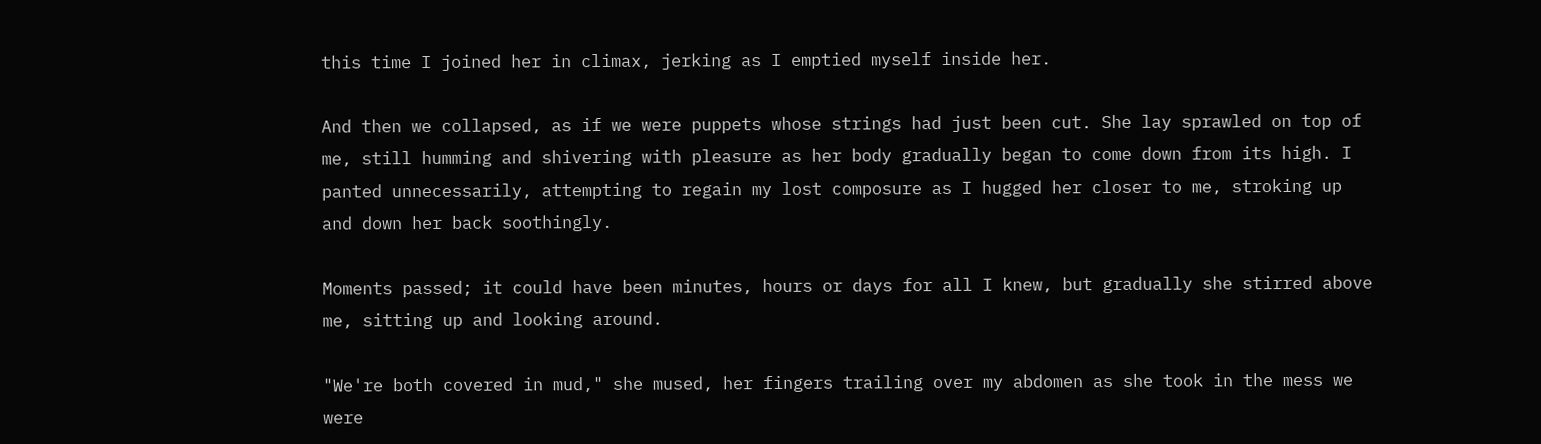this time I joined her in climax, jerking as I emptied myself inside her.

And then we collapsed, as if we were puppets whose strings had just been cut. She lay sprawled on top of me, still humming and shivering with pleasure as her body gradually began to come down from its high. I panted unnecessarily, attempting to regain my lost composure as I hugged her closer to me, stroking up and down her back soothingly.

Moments passed; it could have been minutes, hours or days for all I knew, but gradually she stirred above me, sitting up and looking around.

"We're both covered in mud," she mused, her fingers trailing over my abdomen as she took in the mess we were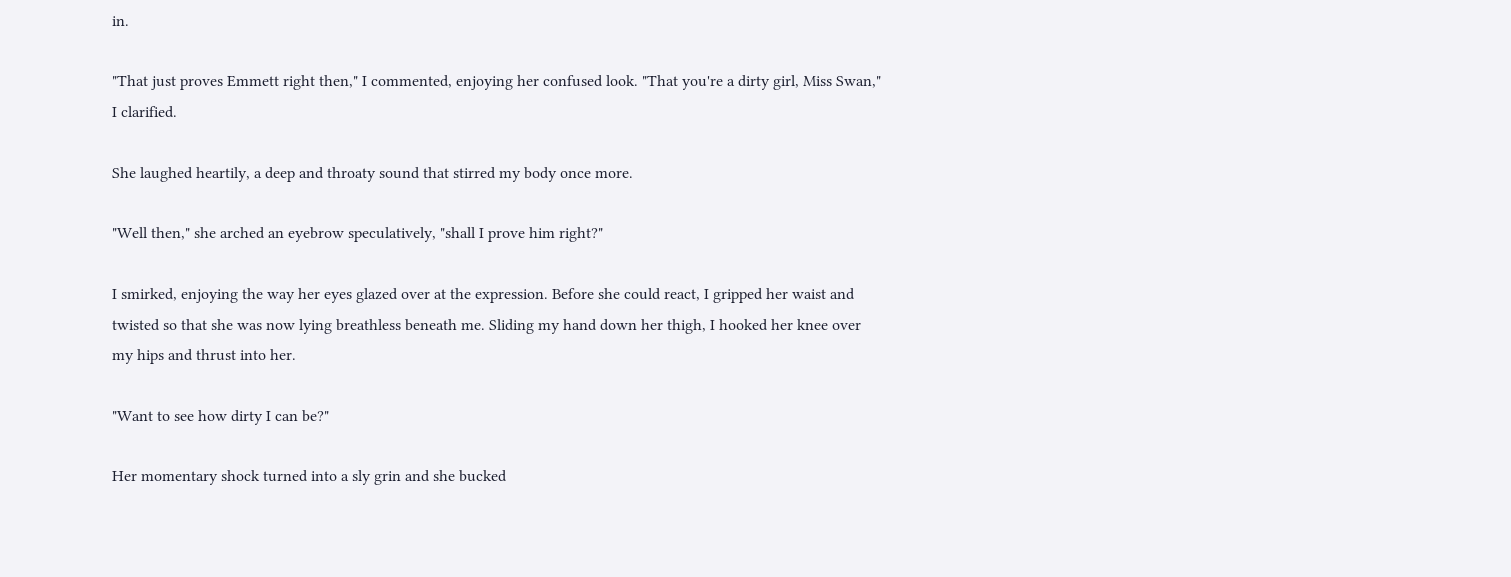in.

"That just proves Emmett right then," I commented, enjoying her confused look. "That you're a dirty girl, Miss Swan," I clarified.

She laughed heartily, a deep and throaty sound that stirred my body once more.

"Well then," she arched an eyebrow speculatively, "shall I prove him right?"

I smirked, enjoying the way her eyes glazed over at the expression. Before she could react, I gripped her waist and twisted so that she was now lying breathless beneath me. Sliding my hand down her thigh, I hooked her knee over my hips and thrust into her.

"Want to see how dirty I can be?"

Her momentary shock turned into a sly grin and she bucked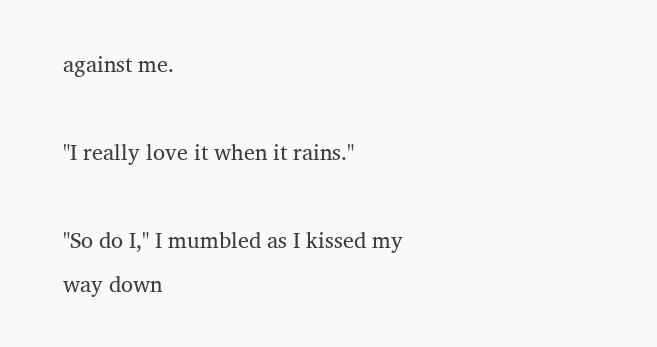against me.

"I really love it when it rains."

"So do I," I mumbled as I kissed my way down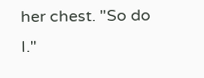her chest. "So do I."